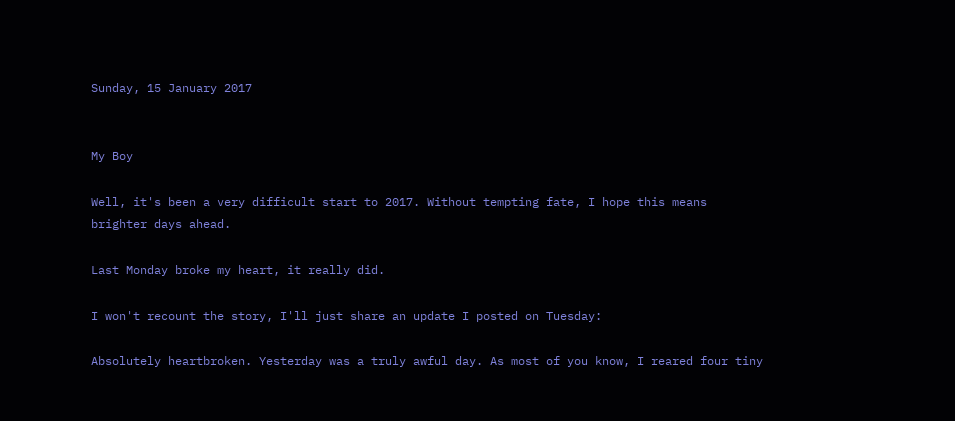Sunday, 15 January 2017


My Boy

Well, it's been a very difficult start to 2017. Without tempting fate, I hope this means brighter days ahead.

Last Monday broke my heart, it really did.

I won't recount the story, I'll just share an update I posted on Tuesday:

Absolutely heartbroken. Yesterday was a truly awful day. As most of you know, I reared four tiny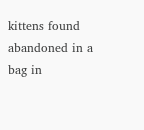kittens found abandoned in a bag in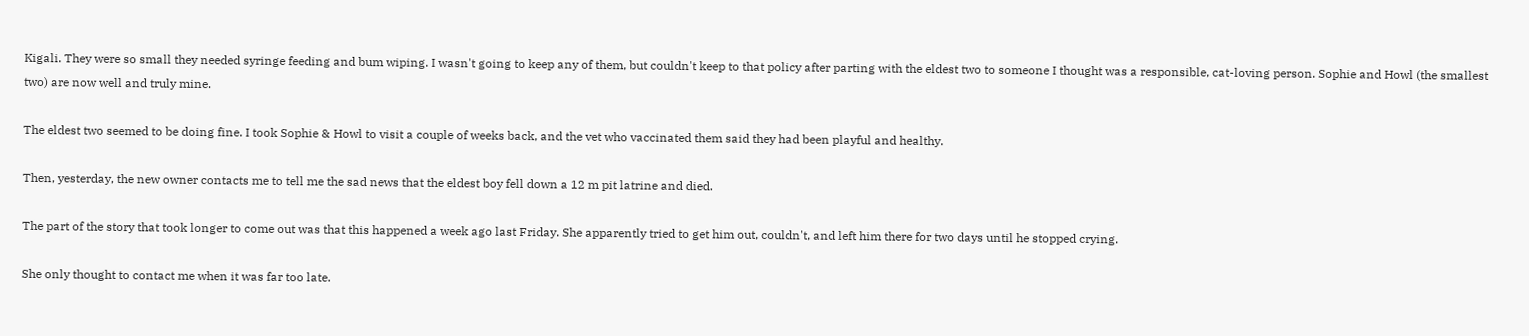Kigali. They were so small they needed syringe feeding and bum wiping. I wasn't going to keep any of them, but couldn't keep to that policy after parting with the eldest two to someone I thought was a responsible, cat-loving person. Sophie and Howl (the smallest two) are now well and truly mine.

The eldest two seemed to be doing fine. I took Sophie & Howl to visit a couple of weeks back, and the vet who vaccinated them said they had been playful and healthy.

Then, yesterday, the new owner contacts me to tell me the sad news that the eldest boy fell down a 12 m pit latrine and died.

The part of the story that took longer to come out was that this happened a week ago last Friday. She apparently tried to get him out, couldn't, and left him there for two days until he stopped crying.

She only thought to contact me when it was far too late.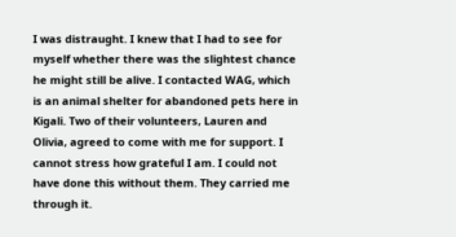I was distraught. I knew that I had to see for myself whether there was the slightest chance he might still be alive. I contacted WAG, which is an animal shelter for abandoned pets here in Kigali. Two of their volunteers, Lauren and Olivia, agreed to come with me for support. I cannot stress how grateful I am. I could not have done this without them. They carried me through it.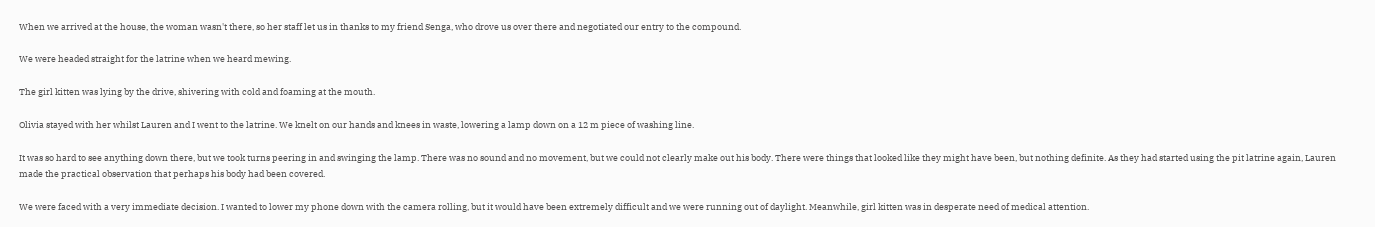When we arrived at the house, the woman wasn't there, so her staff let us in thanks to my friend Senga, who drove us over there and negotiated our entry to the compound.

We were headed straight for the latrine when we heard mewing.

The girl kitten was lying by the drive, shivering with cold and foaming at the mouth.

Olivia stayed with her whilst Lauren and I went to the latrine. We knelt on our hands and knees in waste, lowering a lamp down on a 12 m piece of washing line.

It was so hard to see anything down there, but we took turns peering in and swinging the lamp. There was no sound and no movement, but we could not clearly make out his body. There were things that looked like they might have been, but nothing definite. As they had started using the pit latrine again, Lauren made the practical observation that perhaps his body had been covered.

We were faced with a very immediate decision. I wanted to lower my phone down with the camera rolling, but it would have been extremely difficult and we were running out of daylight. Meanwhile, girl kitten was in desperate need of medical attention.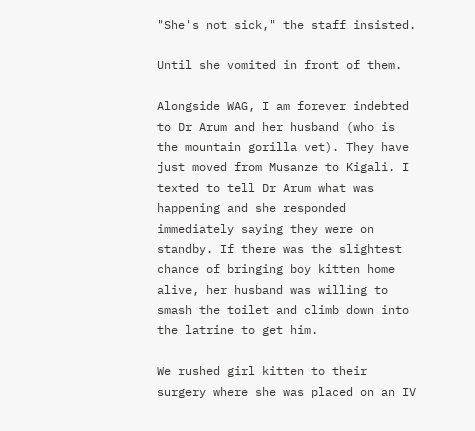"She's not sick," the staff insisted.

Until she vomited in front of them.

Alongside WAG, I am forever indebted to Dr Arum and her husband (who is the mountain gorilla vet). They have just moved from Musanze to Kigali. I texted to tell Dr Arum what was happening and she responded immediately saying they were on standby. If there was the slightest chance of bringing boy kitten home alive, her husband was willing to smash the toilet and climb down into the latrine to get him.

We rushed girl kitten to their surgery where she was placed on an IV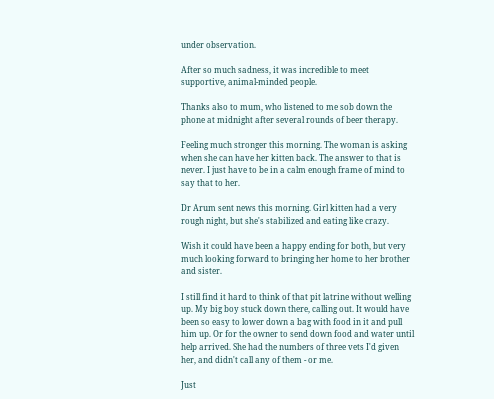under observation.

After so much sadness, it was incredible to meet supportive, animal-minded people.

Thanks also to mum, who listened to me sob down the phone at midnight after several rounds of beer therapy.

Feeling much stronger this morning. The woman is asking when she can have her kitten back. The answer to that is never. I just have to be in a calm enough frame of mind to say that to her.

Dr Arum sent news this morning. Girl kitten had a very rough night, but she's stabilized and eating like crazy.

Wish it could have been a happy ending for both, but very much looking forward to bringing her home to her brother and sister.

I still find it hard to think of that pit latrine without welling up. My big boy stuck down there, calling out. It would have been so easy to lower down a bag with food in it and pull him up. Or for the owner to send down food and water until help arrived. She had the numbers of three vets I'd given her, and didn't call any of them - or me.

Just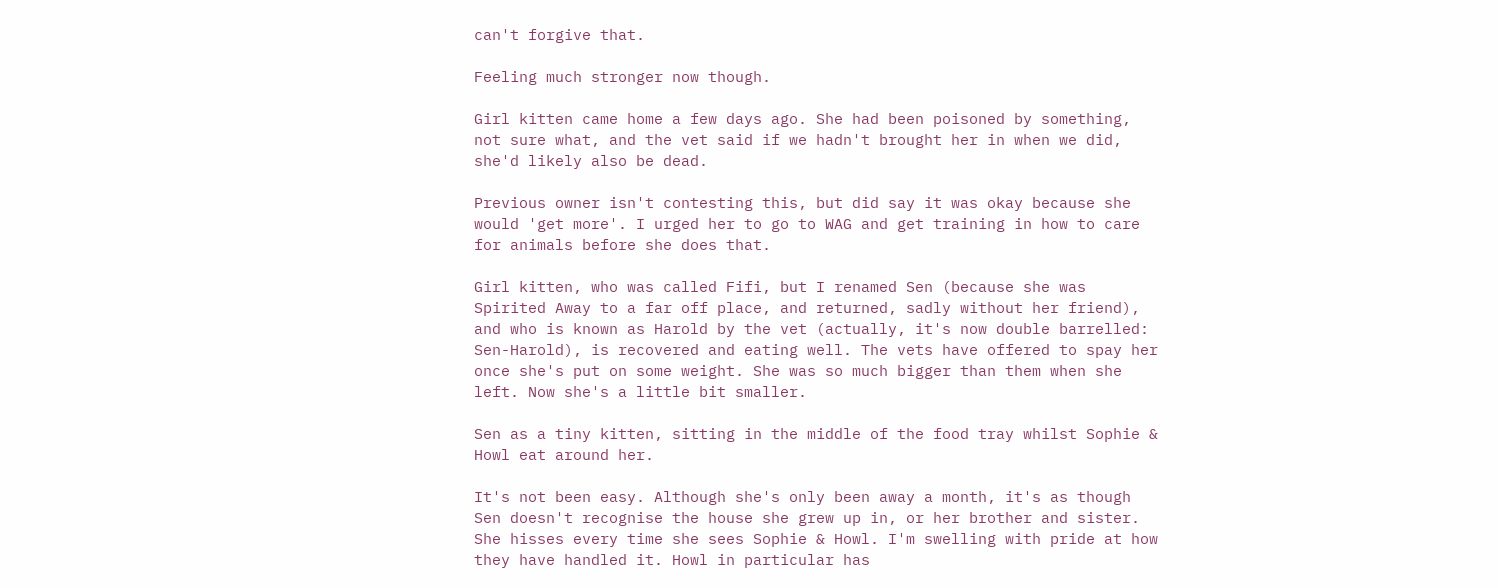can't forgive that.

Feeling much stronger now though.

Girl kitten came home a few days ago. She had been poisoned by something, not sure what, and the vet said if we hadn't brought her in when we did, she'd likely also be dead.

Previous owner isn't contesting this, but did say it was okay because she would 'get more'. I urged her to go to WAG and get training in how to care for animals before she does that.

Girl kitten, who was called Fifi, but I renamed Sen (because she was Spirited Away to a far off place, and returned, sadly without her friend), and who is known as Harold by the vet (actually, it's now double barrelled: Sen-Harold), is recovered and eating well. The vets have offered to spay her once she's put on some weight. She was so much bigger than them when she left. Now she's a little bit smaller.

Sen as a tiny kitten, sitting in the middle of the food tray whilst Sophie & Howl eat around her.

It's not been easy. Although she's only been away a month, it's as though Sen doesn't recognise the house she grew up in, or her brother and sister. She hisses every time she sees Sophie & Howl. I'm swelling with pride at how they have handled it. Howl in particular has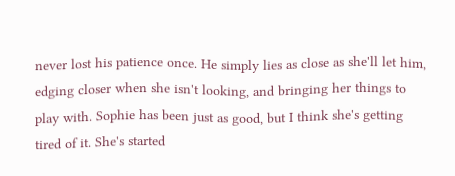never lost his patience once. He simply lies as close as she'll let him, edging closer when she isn't looking, and bringing her things to play with. Sophie has been just as good, but I think she's getting tired of it. She's started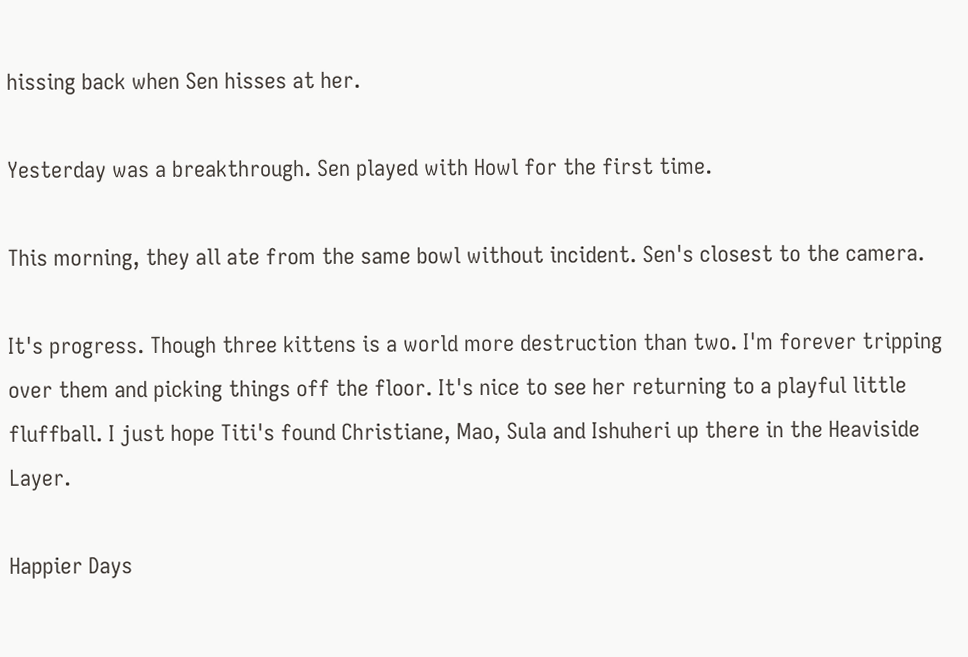hissing back when Sen hisses at her.

Yesterday was a breakthrough. Sen played with Howl for the first time.

This morning, they all ate from the same bowl without incident. Sen's closest to the camera.

It's progress. Though three kittens is a world more destruction than two. I'm forever tripping over them and picking things off the floor. It's nice to see her returning to a playful little fluffball. I just hope Titi's found Christiane, Mao, Sula and Ishuheri up there in the Heaviside Layer.

Happier Days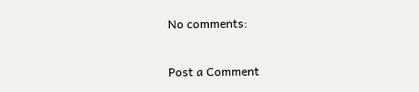No comments:

Post a Comment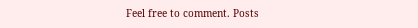Feel free to comment. Posts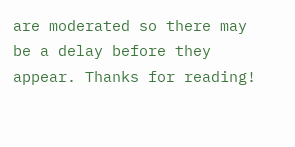are moderated so there may be a delay before they appear. Thanks for reading!